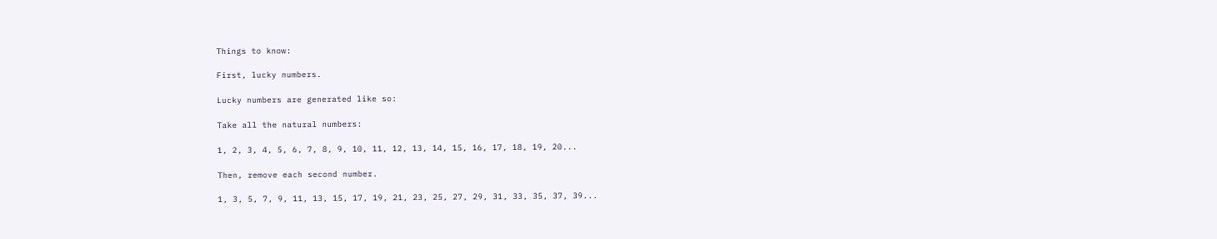Things to know:

First, lucky numbers.

Lucky numbers are generated like so:

Take all the natural numbers:

1, 2, 3, 4, 5, 6, 7, 8, 9, 10, 11, 12, 13, 14, 15, 16, 17, 18, 19, 20...

Then, remove each second number.

1, 3, 5, 7, 9, 11, 13, 15, 17, 19, 21, 23, 25, 27, 29, 31, 33, 35, 37, 39...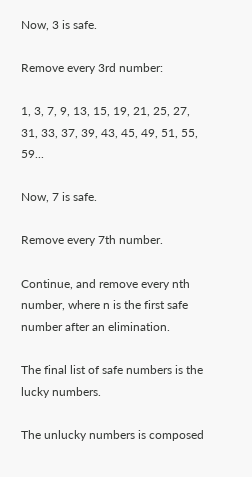Now, 3 is safe.

Remove every 3rd number:

1, 3, 7, 9, 13, 15, 19, 21, 25, 27, 31, 33, 37, 39, 43, 45, 49, 51, 55, 59...

Now, 7 is safe.

Remove every 7th number.

Continue, and remove every nth number, where n is the first safe number after an elimination.

The final list of safe numbers is the lucky numbers.

The unlucky numbers is composed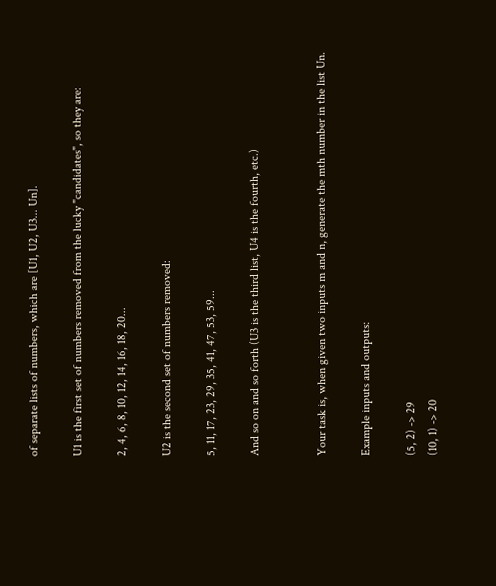of separate lists of numbers, which are [U1, U2, U3... Un].

U1 is the first set of numbers removed from the lucky "candidates", so they are:

2, 4, 6, 8, 10, 12, 14, 16, 18, 20...

U2 is the second set of numbers removed:

5, 11, 17, 23, 29, 35, 41, 47, 53, 59...

And so on and so forth (U3 is the third list, U4 is the fourth, etc.)


Your task is, when given two inputs m and n, generate the mth number in the list Un.

Example inputs and outputs:

(5, 2) -> 29
(10, 1) -> 20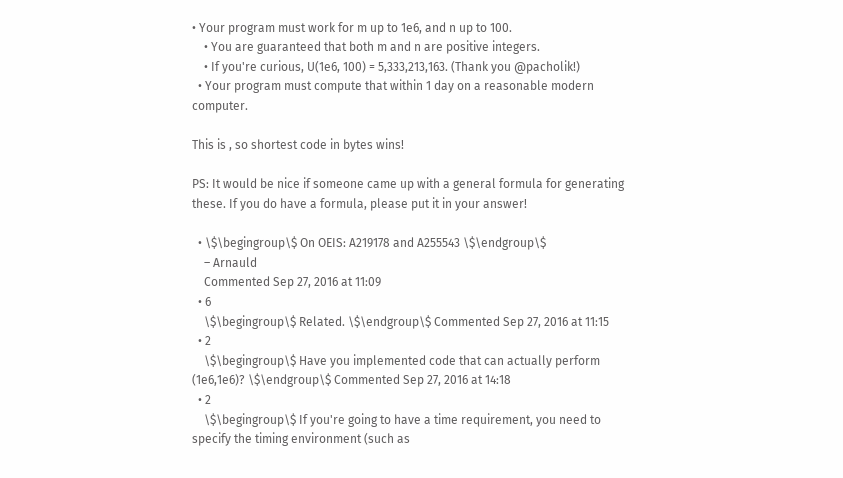• Your program must work for m up to 1e6, and n up to 100.
    • You are guaranteed that both m and n are positive integers.
    • If you're curious, U(1e6, 100) = 5,333,213,163. (Thank you @pacholik!)
  • Your program must compute that within 1 day on a reasonable modern computer.

This is , so shortest code in bytes wins!

PS: It would be nice if someone came up with a general formula for generating these. If you do have a formula, please put it in your answer!

  • \$\begingroup\$ On OEIS: A219178 and A255543 \$\endgroup\$
    – Arnauld
    Commented Sep 27, 2016 at 11:09
  • 6
    \$\begingroup\$ Related. \$\endgroup\$ Commented Sep 27, 2016 at 11:15
  • 2
    \$\begingroup\$ Have you implemented code that can actually perform (1e6,1e6)? \$\endgroup\$ Commented Sep 27, 2016 at 14:18
  • 2
    \$\begingroup\$ If you're going to have a time requirement, you need to specify the timing environment (such as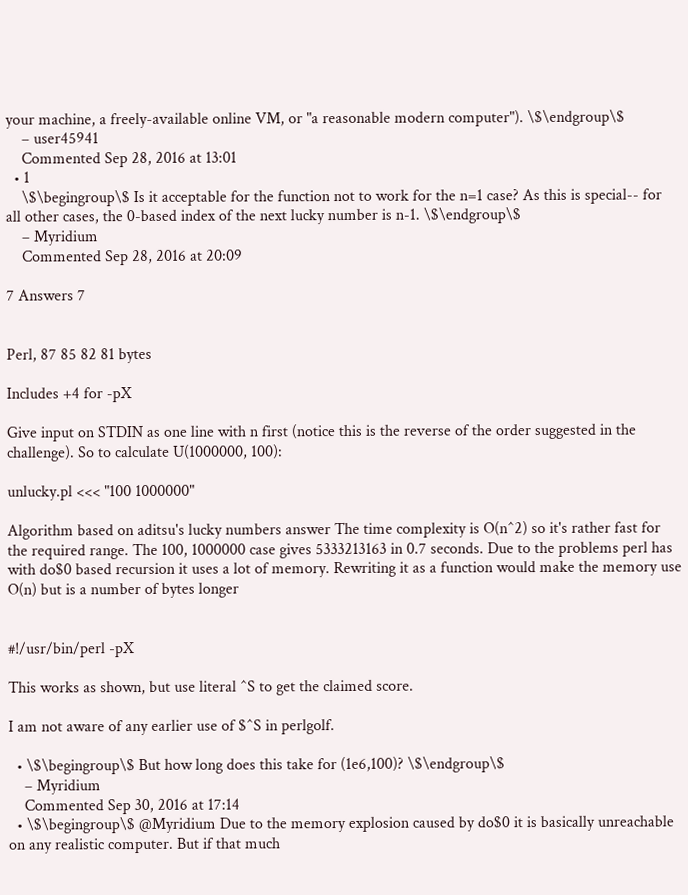your machine, a freely-available online VM, or "a reasonable modern computer"). \$\endgroup\$
    – user45941
    Commented Sep 28, 2016 at 13:01
  • 1
    \$\begingroup\$ Is it acceptable for the function not to work for the n=1 case? As this is special-- for all other cases, the 0-based index of the next lucky number is n-1. \$\endgroup\$
    – Myridium
    Commented Sep 28, 2016 at 20:09

7 Answers 7


Perl, 87 85 82 81 bytes

Includes +4 for -pX

Give input on STDIN as one line with n first (notice this is the reverse of the order suggested in the challenge). So to calculate U(1000000, 100):

unlucky.pl <<< "100 1000000"

Algorithm based on aditsu's lucky numbers answer The time complexity is O(n^2) so it's rather fast for the required range. The 100, 1000000 case gives 5333213163 in 0.7 seconds. Due to the problems perl has with do$0 based recursion it uses a lot of memory. Rewriting it as a function would make the memory use O(n) but is a number of bytes longer


#!/usr/bin/perl -pX

This works as shown, but use literal ^S to get the claimed score.

I am not aware of any earlier use of $^S in perlgolf.

  • \$\begingroup\$ But how long does this take for (1e6,100)? \$\endgroup\$
    – Myridium
    Commented Sep 30, 2016 at 17:14
  • \$\begingroup\$ @Myridium Due to the memory explosion caused by do$0 it is basically unreachable on any realistic computer. But if that much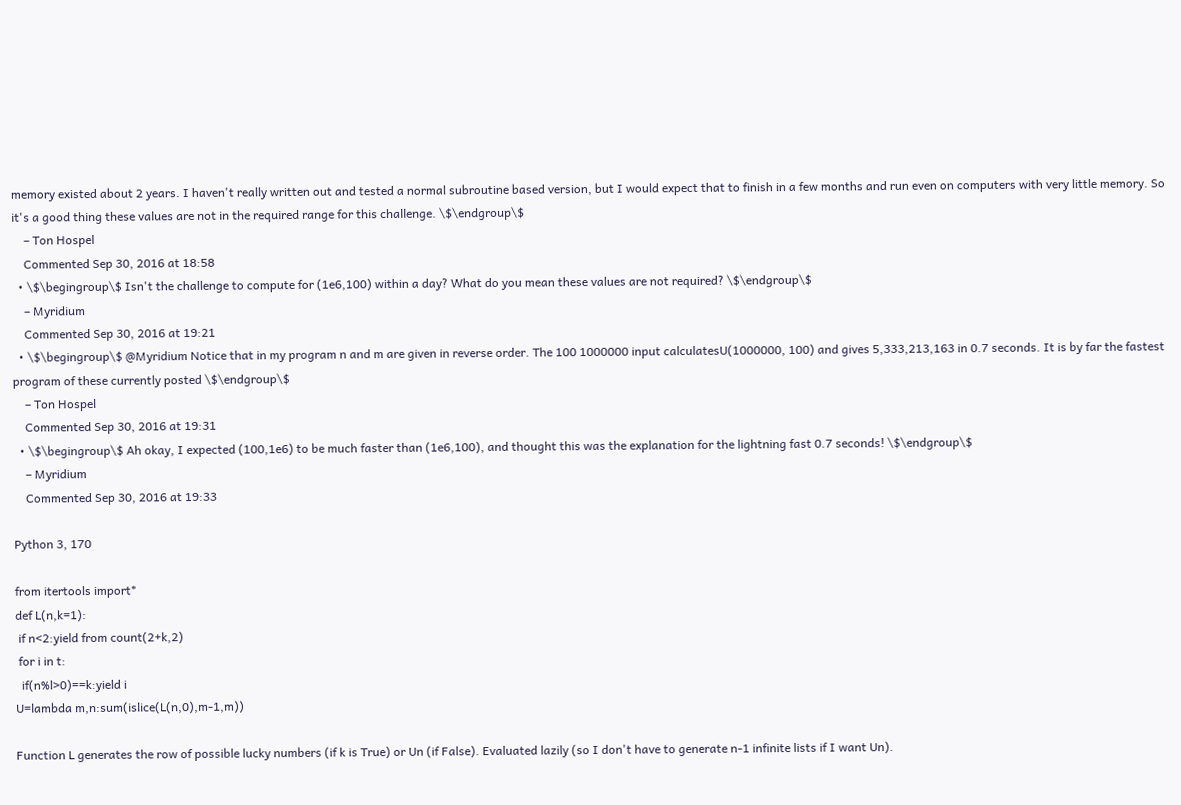memory existed about 2 years. I haven't really written out and tested a normal subroutine based version, but I would expect that to finish in a few months and run even on computers with very little memory. So it's a good thing these values are not in the required range for this challenge. \$\endgroup\$
    – Ton Hospel
    Commented Sep 30, 2016 at 18:58
  • \$\begingroup\$ Isn't the challenge to compute for (1e6,100) within a day? What do you mean these values are not required? \$\endgroup\$
    – Myridium
    Commented Sep 30, 2016 at 19:21
  • \$\begingroup\$ @Myridium Notice that in my program n and m are given in reverse order. The 100 1000000 input calculatesU(1000000, 100) and gives 5,333,213,163 in 0.7 seconds. It is by far the fastest program of these currently posted \$\endgroup\$
    – Ton Hospel
    Commented Sep 30, 2016 at 19:31
  • \$\begingroup\$ Ah okay, I expected (100,1e6) to be much faster than (1e6,100), and thought this was the explanation for the lightning fast 0.7 seconds! \$\endgroup\$
    – Myridium
    Commented Sep 30, 2016 at 19:33

Python 3, 170

from itertools import*
def L(n,k=1):
 if n<2:yield from count(2+k,2)
 for i in t:
  if(n%l>0)==k:yield i
U=lambda m,n:sum(islice(L(n,0),m-1,m))

Function L generates the row of possible lucky numbers (if k is True) or Un (if False). Evaluated lazily (so I don't have to generate n-1 infinite lists if I want Un).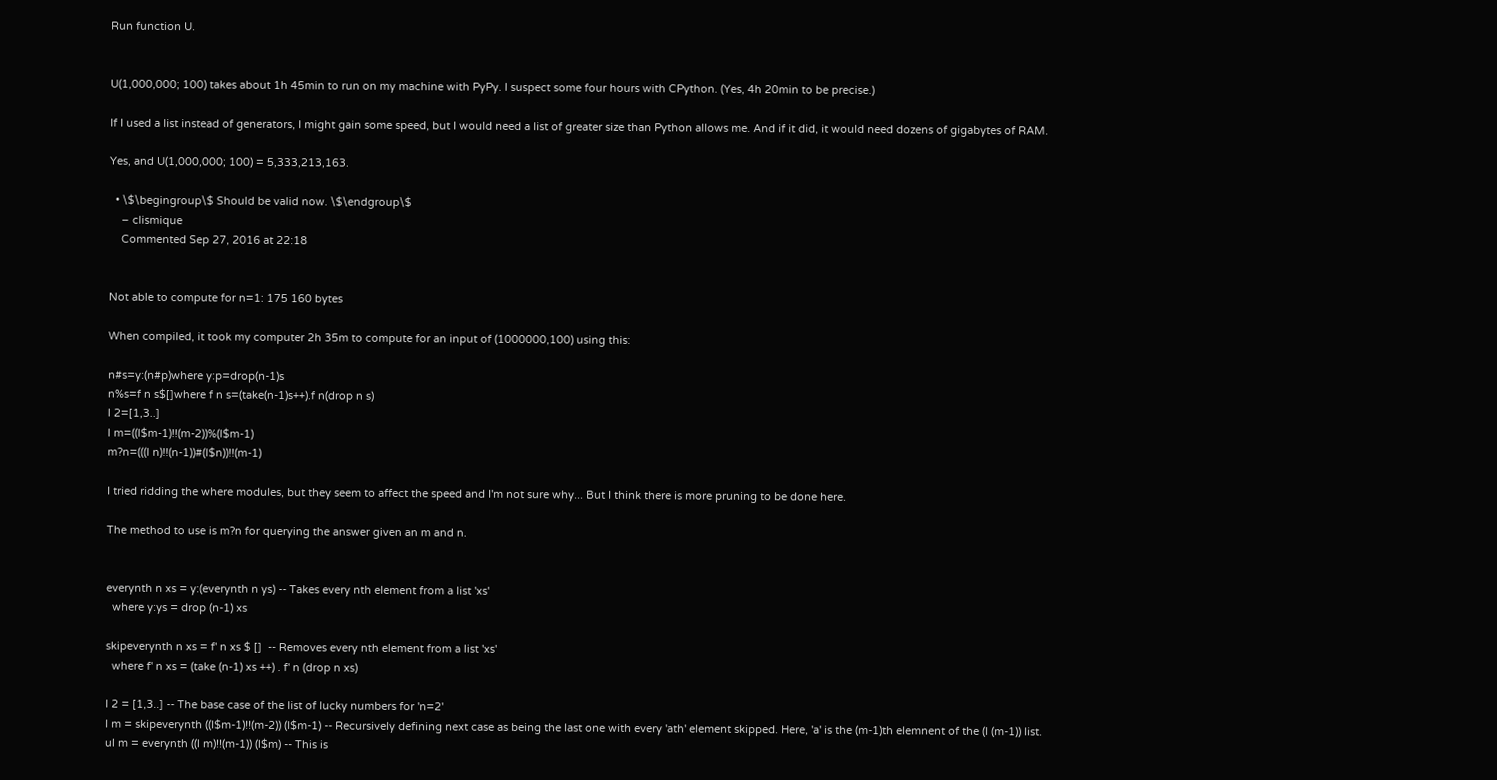Run function U.


U(1,000,000; 100) takes about 1h 45min to run on my machine with PyPy. I suspect some four hours with CPython. (Yes, 4h 20min to be precise.)

If I used a list instead of generators, I might gain some speed, but I would need a list of greater size than Python allows me. And if it did, it would need dozens of gigabytes of RAM.

Yes, and U(1,000,000; 100) = 5,333,213,163.

  • \$\begingroup\$ Should be valid now. \$\endgroup\$
    – clismique
    Commented Sep 27, 2016 at 22:18


Not able to compute for n=1: 175 160 bytes

When compiled, it took my computer 2h 35m to compute for an input of (1000000,100) using this:

n#s=y:(n#p)where y:p=drop(n-1)s
n%s=f n s$[]where f n s=(take(n-1)s++).f n(drop n s)
l 2=[1,3..]
l m=((l$m-1)!!(m-2))%(l$m-1)
m?n=(((l n)!!(n-1))#(l$n))!!(m-1)

I tried ridding the where modules, but they seem to affect the speed and I'm not sure why... But I think there is more pruning to be done here.

The method to use is m?n for querying the answer given an m and n.


everynth n xs = y:(everynth n ys) -- Takes every nth element from a list 'xs'
  where y:ys = drop (n-1) xs

skipeverynth n xs = f' n xs $ []  -- Removes every nth element from a list 'xs'
  where f' n xs = (take (n-1) xs ++) . f' n (drop n xs)

l 2 = [1,3..] -- The base case of the list of lucky numbers for 'n=2'
l m = skipeverynth ((l$m-1)!!(m-2)) (l$m-1) -- Recursively defining next case as being the last one with every 'ath' element skipped. Here, 'a' is the (m-1)th elemnent of the (l (m-1)) list.
ul m = everynth ((l m)!!(m-1)) (l$m) -- This is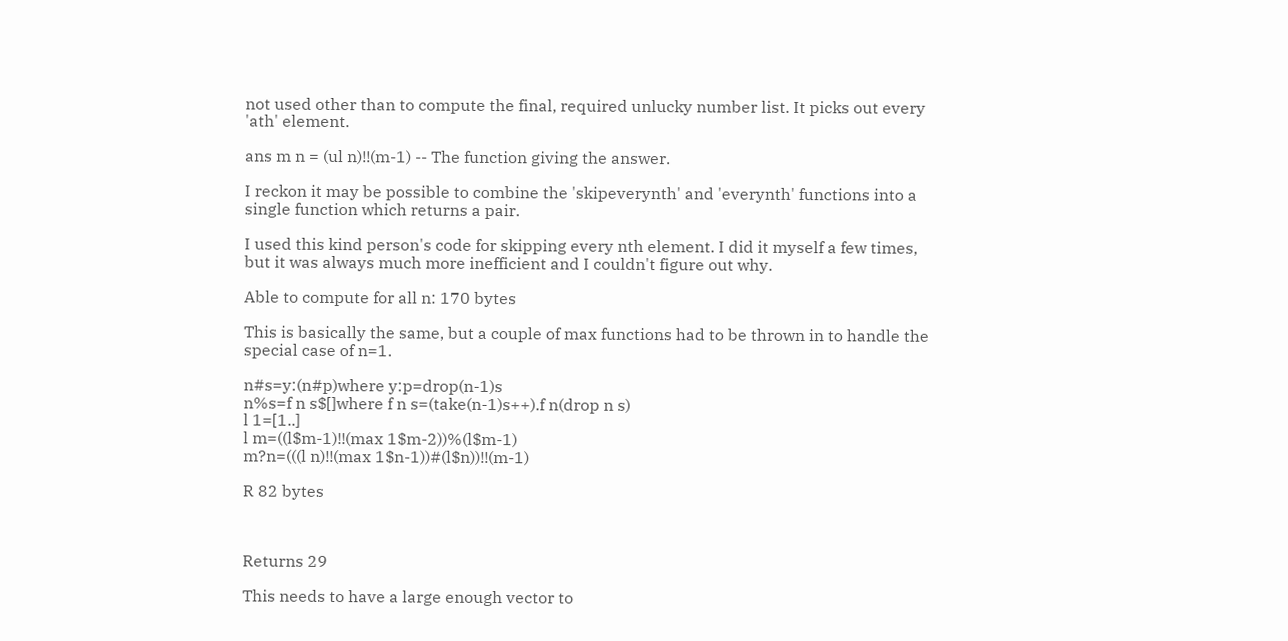not used other than to compute the final, required unlucky number list. It picks out every 'ath' element.

ans m n = (ul n)!!(m-1) -- The function giving the answer.

I reckon it may be possible to combine the 'skipeverynth' and 'everynth' functions into a single function which returns a pair.

I used this kind person's code for skipping every nth element. I did it myself a few times, but it was always much more inefficient and I couldn't figure out why.

Able to compute for all n: 170 bytes

This is basically the same, but a couple of max functions had to be thrown in to handle the special case of n=1.

n#s=y:(n#p)where y:p=drop(n-1)s
n%s=f n s$[]where f n s=(take(n-1)s++).f n(drop n s)
l 1=[1..]
l m=((l$m-1)!!(max 1$m-2))%(l$m-1)
m?n=(((l n)!!(max 1$n-1))#(l$n))!!(m-1)

R 82 bytes



Returns 29

This needs to have a large enough vector to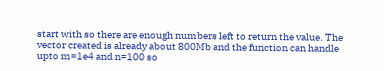start with so there are enough numbers left to return the value. The vector created is already about 800Mb and the function can handle upto m=1e4 and n=100 so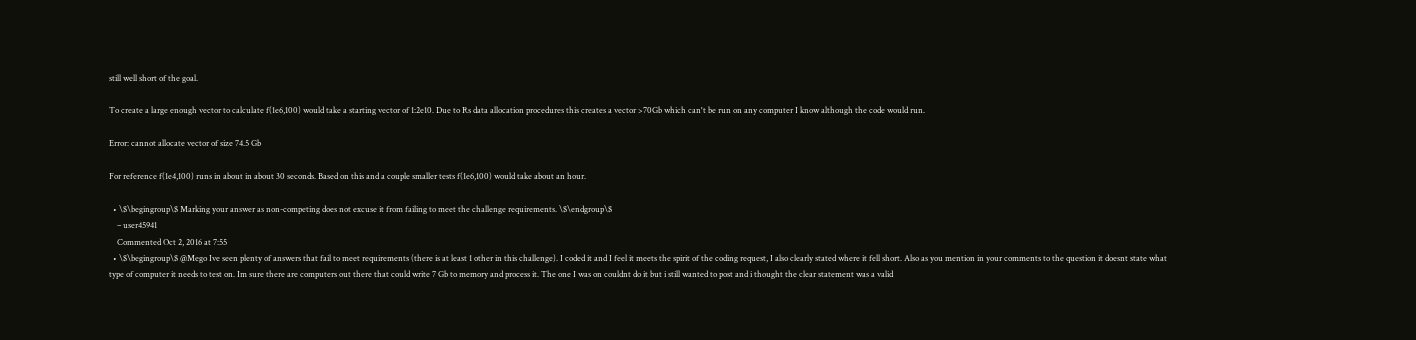still well short of the goal.

To create a large enough vector to calculate f(1e6,100) would take a starting vector of 1:2e10. Due to Rs data allocation procedures this creates a vector >70Gb which can't be run on any computer I know although the code would run.

Error: cannot allocate vector of size 74.5 Gb

For reference f(1e4,100) runs in about in about 30 seconds. Based on this and a couple smaller tests f(1e6,100) would take about an hour.

  • \$\begingroup\$ Marking your answer as non-competing does not excuse it from failing to meet the challenge requirements. \$\endgroup\$
    – user45941
    Commented Oct 2, 2016 at 7:55
  • \$\begingroup\$ @Mego Ive seen plenty of answers that fail to meet requirements (there is at least 1 other in this challenge). I coded it and I feel it meets the spirit of the coding request, I also clearly stated where it fell short. Also as you mention in your comments to the question it doesnt state what type of computer it needs to test on. Im sure there are computers out there that could write 7 Gb to memory and process it. The one I was on couldnt do it but i still wanted to post and i thought the clear statement was a valid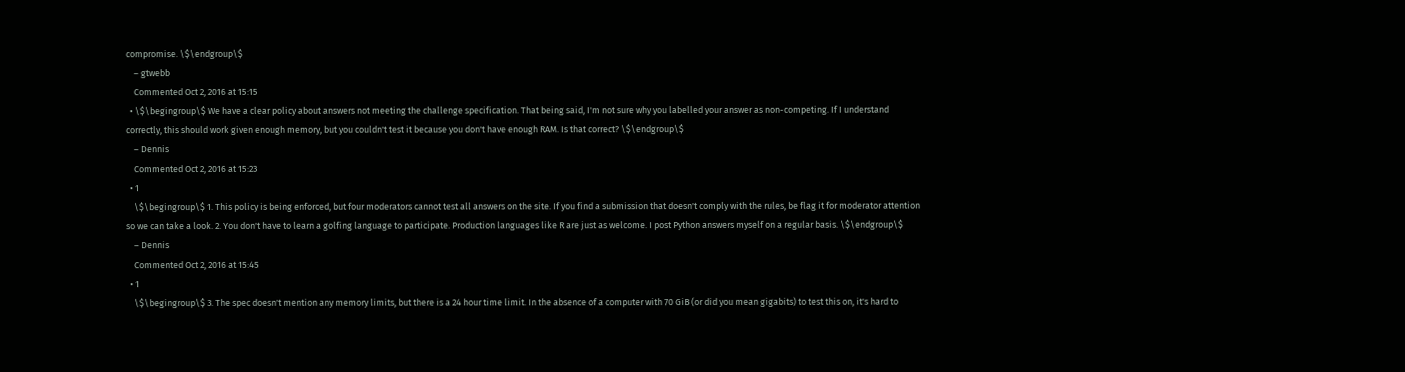compromise. \$\endgroup\$
    – gtwebb
    Commented Oct 2, 2016 at 15:15
  • \$\begingroup\$ We have a clear policy about answers not meeting the challenge specification. That being said, I'm not sure why you labelled your answer as non-competing. If I understand correctly, this should work given enough memory, but you couldn't test it because you don't have enough RAM. Is that correct? \$\endgroup\$
    – Dennis
    Commented Oct 2, 2016 at 15:23
  • 1
    \$\begingroup\$ 1. This policy is being enforced, but four moderators cannot test all answers on the site. If you find a submission that doesn't comply with the rules, be flag it for moderator attention so we can take a look. 2. You don't have to learn a golfing language to participate. Production languages like R are just as welcome. I post Python answers myself on a regular basis. \$\endgroup\$
    – Dennis
    Commented Oct 2, 2016 at 15:45
  • 1
    \$\begingroup\$ 3. The spec doesn't mention any memory limits, but there is a 24 hour time limit. In the absence of a computer with 70 GiB (or did you mean gigabits) to test this on, it's hard to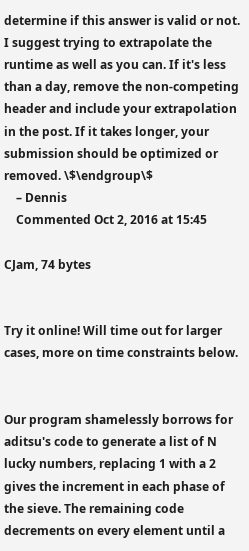determine if this answer is valid or not. I suggest trying to extrapolate the runtime as well as you can. If it's less than a day, remove the non-competing header and include your extrapolation in the post. If it takes longer, your submission should be optimized or removed. \$\endgroup\$
    – Dennis
    Commented Oct 2, 2016 at 15:45

CJam, 74 bytes


Try it online! Will time out for larger cases, more on time constraints below.


Our program shamelessly borrows for aditsu's code to generate a list of N lucky numbers, replacing 1 with a 2 gives the increment in each phase of the sieve. The remaining code decrements on every element until a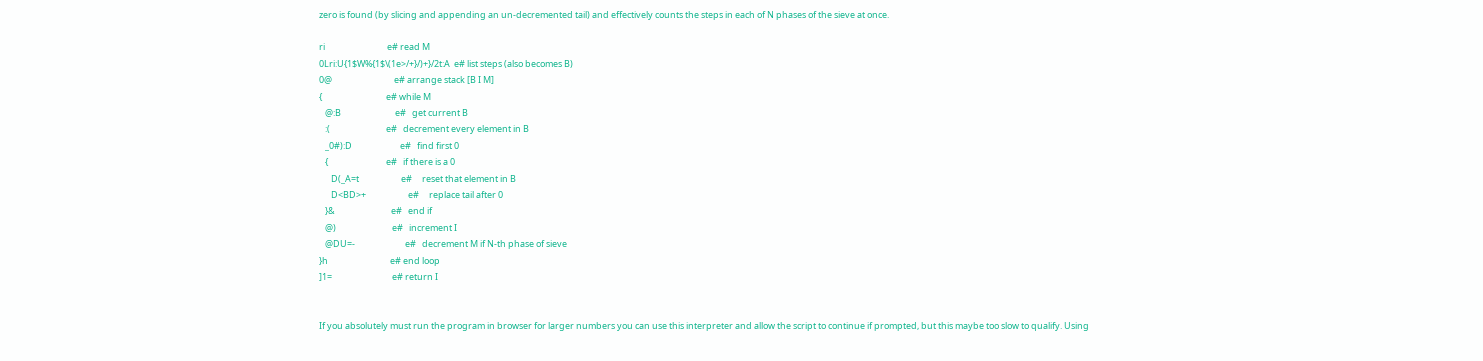zero is found (by slicing and appending an un-decremented tail) and effectively counts the steps in each of N phases of the sieve at once.

ri                               e# read M
0Lri:U{1$W%{1$\(1e>/+}/)+}/2t:A  e# list steps (also becomes B)
0@                               e# arrange stack [B I M]
{                                e# while M
   @:B                           e#   get current B
   :(                            e#   decrement every element in B
   _0#):D                        e#   find first 0
   {                             e#   if there is a 0
      D(_A=t                     e#     reset that element in B
      D<BD>+                     e#     replace tail after 0
   }&                            e#   end if
   @)                            e#   increment I
   @DU=-                         e#   decrement M if N-th phase of sieve
}h                               e# end loop
]1=                              e# return I


If you absolutely must run the program in browser for larger numbers you can use this interpreter and allow the script to continue if prompted, but this maybe too slow to qualify. Using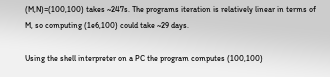(M,N)=(100,100) takes ~247s. The programs iteration is relatively linear in terms of M, so computing (1e6,100) could take ~29 days.

Using the shell interpreter on a PC the program computes (100,100)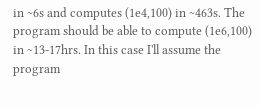in ~6s and computes (1e4,100) in ~463s. The program should be able to compute (1e6,100) in ~13-17hrs. In this case I'll assume the program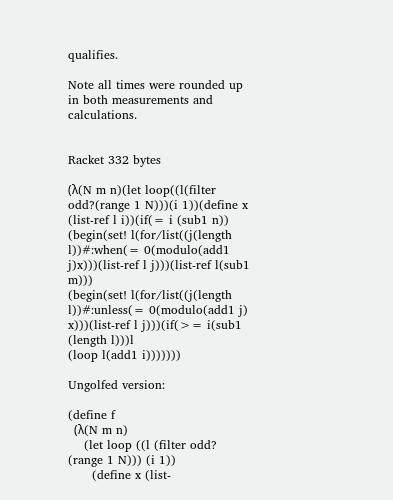qualifies.

Note all times were rounded up in both measurements and calculations.


Racket 332 bytes

(λ(N m n)(let loop((l(filter odd?(range 1 N)))(i 1))(define x (list-ref l i))(if(= i (sub1 n))
(begin(set! l(for/list((j(length l))#:when(= 0(modulo(add1 j)x)))(list-ref l j)))(list-ref l(sub1 m)))
(begin(set! l(for/list((j(length l))#:unless(= 0(modulo(add1 j) x)))(list-ref l j)))(if(>= i(sub1 (length l)))l
(loop l(add1 i)))))))

Ungolfed version:

(define f
  (λ(N m n)
    (let loop ((l (filter odd? (range 1 N))) (i 1))
      (define x (list-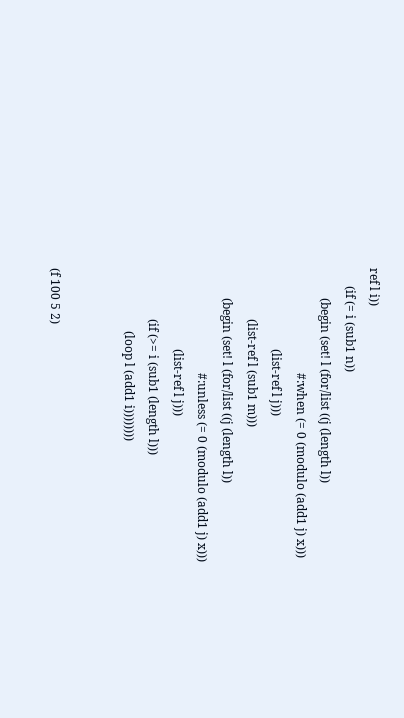ref l i))
      (if (= i (sub1 n))
          (begin (set! l (for/list ((j (length l))
                                   #:when (= 0 (modulo (add1 j) x)))
                           (list-ref l j)))
                 (list-ref l (sub1 m)))
          (begin (set! l (for/list ((j (length l))
                                   #:unless (= 0 (modulo (add1 j) x)))
                           (list-ref l j)))
                 (if (>= i (sub1 (length l)))
                     (loop l (add1 i))))))))


(f 100 5 2)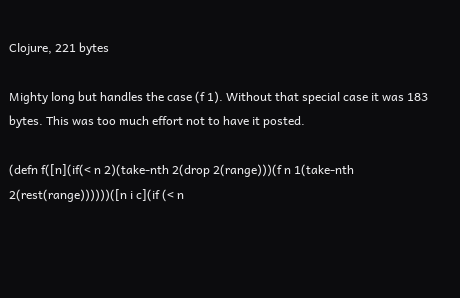Clojure, 221 bytes

Mighty long but handles the case (f 1). Without that special case it was 183 bytes. This was too much effort not to have it posted.

(defn f([n](if(< n 2)(take-nth 2(drop 2(range)))(f n 1(take-nth 2(rest(range))))))([n i c](if (< n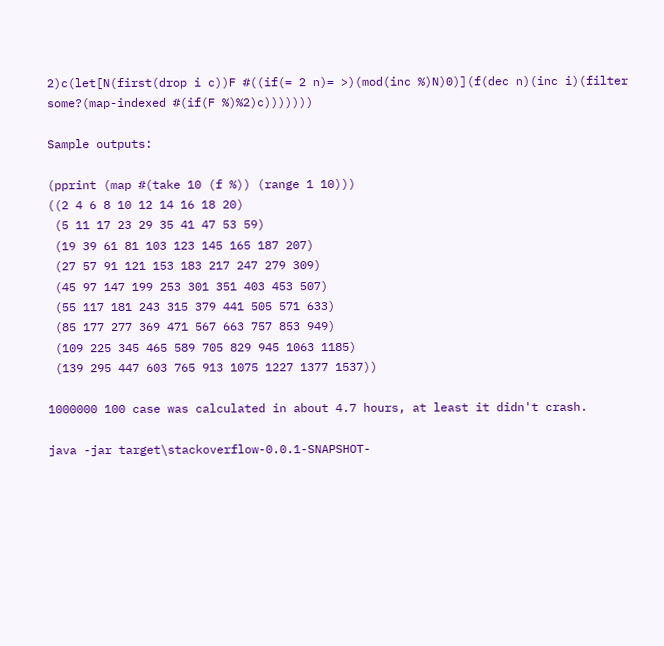2)c(let[N(first(drop i c))F #((if(= 2 n)= >)(mod(inc %)N)0)](f(dec n)(inc i)(filter some?(map-indexed #(if(F %)%2)c)))))))

Sample outputs:

(pprint (map #(take 10 (f %)) (range 1 10)))
((2 4 6 8 10 12 14 16 18 20)
 (5 11 17 23 29 35 41 47 53 59)
 (19 39 61 81 103 123 145 165 187 207)
 (27 57 91 121 153 183 217 247 279 309)
 (45 97 147 199 253 301 351 403 453 507)
 (55 117 181 243 315 379 441 505 571 633)
 (85 177 277 369 471 567 663 757 853 949)
 (109 225 345 465 589 705 829 945 1063 1185)
 (139 295 447 603 765 913 1075 1227 1377 1537))

1000000 100 case was calculated in about 4.7 hours, at least it didn't crash.

java -jar target\stackoverflow-0.0.1-SNAPSHOT-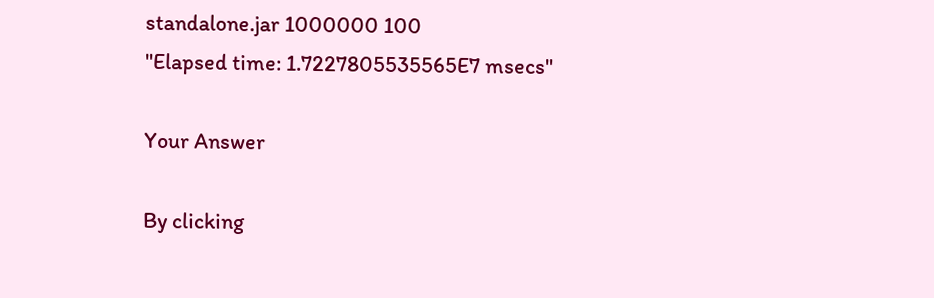standalone.jar 1000000 100
"Elapsed time: 1.7227805535565E7 msecs"

Your Answer

By clicking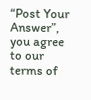“Post Your Answer”, you agree to our terms of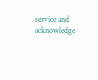service and acknowledge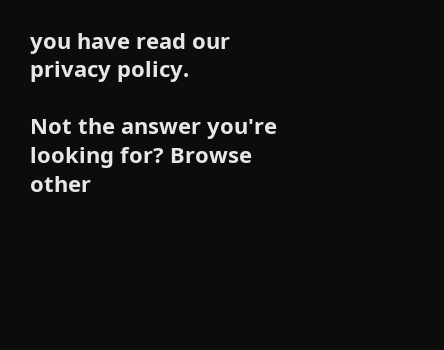you have read our privacy policy.

Not the answer you're looking for? Browse other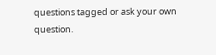questions tagged or ask your own question.